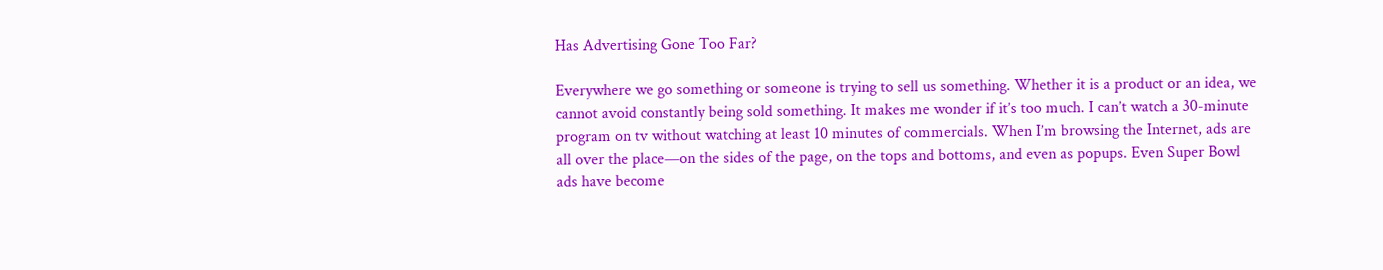Has Advertising Gone Too Far?

Everywhere we go something or someone is trying to sell us something. Whether it is a product or an idea, we cannot avoid constantly being sold something. It makes me wonder if it’s too much. I can’t watch a 30-minute program on tv without watching at least 10 minutes of commercials. When I’m browsing the Internet, ads are all over the place—on the sides of the page, on the tops and bottoms, and even as popups. Even Super Bowl ads have become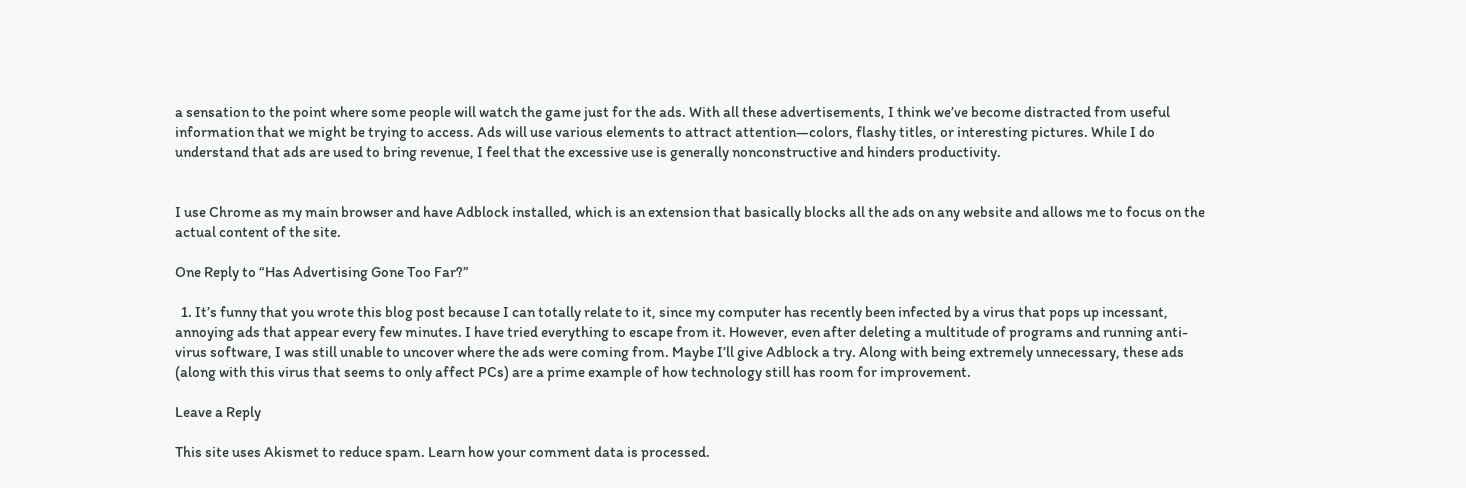a sensation to the point where some people will watch the game just for the ads. With all these advertisements, I think we’ve become distracted from useful information that we might be trying to access. Ads will use various elements to attract attention—colors, flashy titles, or interesting pictures. While I do understand that ads are used to bring revenue, I feel that the excessive use is generally nonconstructive and hinders productivity.


I use Chrome as my main browser and have Adblock installed, which is an extension that basically blocks all the ads on any website and allows me to focus on the actual content of the site.

One Reply to “Has Advertising Gone Too Far?”

  1. It’s funny that you wrote this blog post because I can totally relate to it, since my computer has recently been infected by a virus that pops up incessant, annoying ads that appear every few minutes. I have tried everything to escape from it. However, even after deleting a multitude of programs and running anti-virus software, I was still unable to uncover where the ads were coming from. Maybe I’ll give Adblock a try. Along with being extremely unnecessary, these ads (along with this virus that seems to only affect PCs) are a prime example of how technology still has room for improvement.

Leave a Reply

This site uses Akismet to reduce spam. Learn how your comment data is processed.